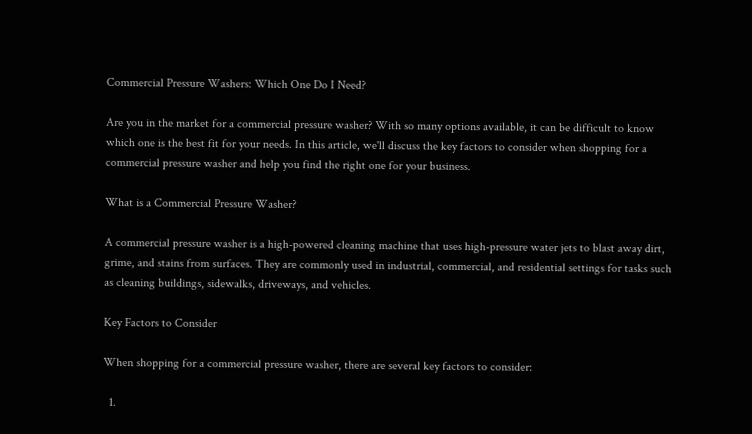Commercial Pressure Washers: Which One Do I Need?

Are you in the market for a commercial pressure washer? With so many options available, it can be difficult to know which one is the best fit for your needs. In this article, we'll discuss the key factors to consider when shopping for a commercial pressure washer and help you find the right one for your business.

What is a Commercial Pressure Washer?

A commercial pressure washer is a high-powered cleaning machine that uses high-pressure water jets to blast away dirt, grime, and stains from surfaces. They are commonly used in industrial, commercial, and residential settings for tasks such as cleaning buildings, sidewalks, driveways, and vehicles.

Key Factors to Consider

When shopping for a commercial pressure washer, there are several key factors to consider:

  1.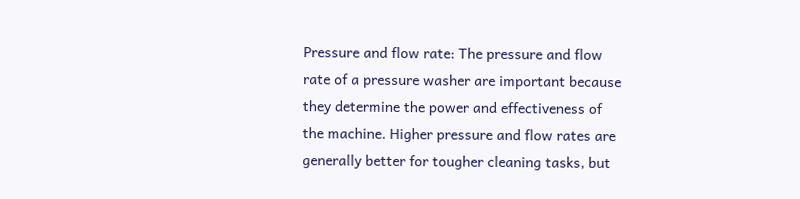Pressure and flow rate: The pressure and flow rate of a pressure washer are important because they determine the power and effectiveness of the machine. Higher pressure and flow rates are generally better for tougher cleaning tasks, but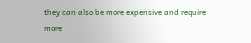they can also be more expensive and require more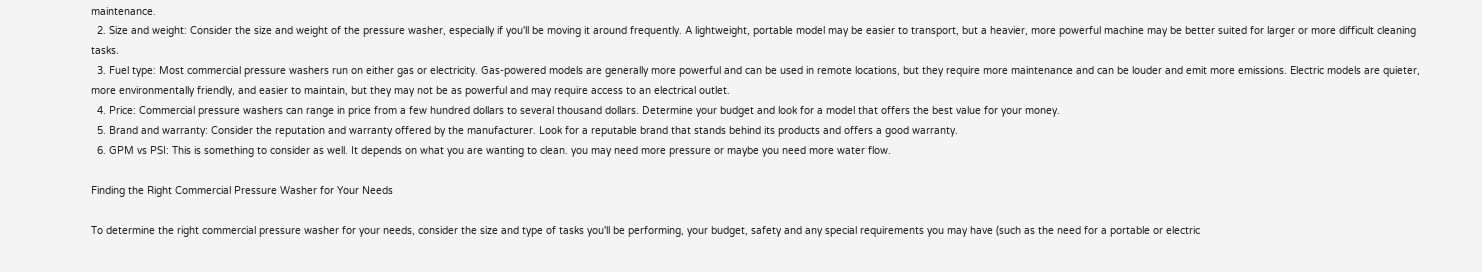maintenance.
  2. Size and weight: Consider the size and weight of the pressure washer, especially if you'll be moving it around frequently. A lightweight, portable model may be easier to transport, but a heavier, more powerful machine may be better suited for larger or more difficult cleaning tasks.
  3. Fuel type: Most commercial pressure washers run on either gas or electricity. Gas-powered models are generally more powerful and can be used in remote locations, but they require more maintenance and can be louder and emit more emissions. Electric models are quieter, more environmentally friendly, and easier to maintain, but they may not be as powerful and may require access to an electrical outlet.
  4. Price: Commercial pressure washers can range in price from a few hundred dollars to several thousand dollars. Determine your budget and look for a model that offers the best value for your money.
  5. Brand and warranty: Consider the reputation and warranty offered by the manufacturer. Look for a reputable brand that stands behind its products and offers a good warranty.
  6. GPM vs PSI: This is something to consider as well. It depends on what you are wanting to clean. you may need more pressure or maybe you need more water flow.

Finding the Right Commercial Pressure Washer for Your Needs

To determine the right commercial pressure washer for your needs, consider the size and type of tasks you'll be performing, your budget, safety and any special requirements you may have (such as the need for a portable or electric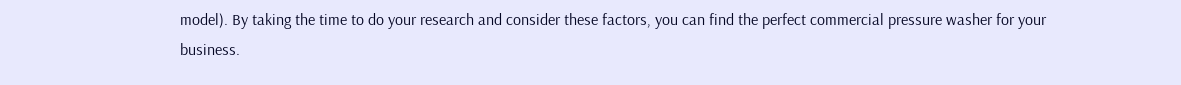model). By taking the time to do your research and consider these factors, you can find the perfect commercial pressure washer for your business.